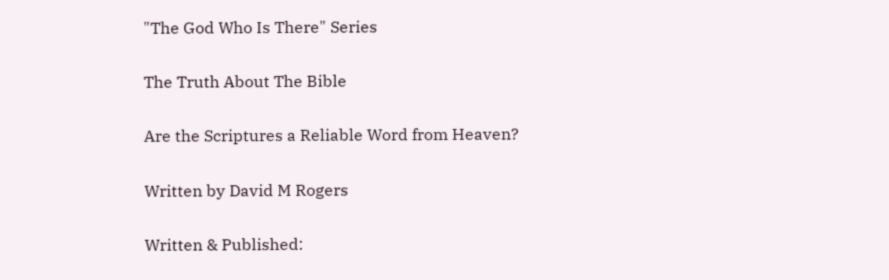"The God Who Is There" Series

The Truth About The Bible

Are the Scriptures a Reliable Word from Heaven?

Written by David M Rogers

Written & Published: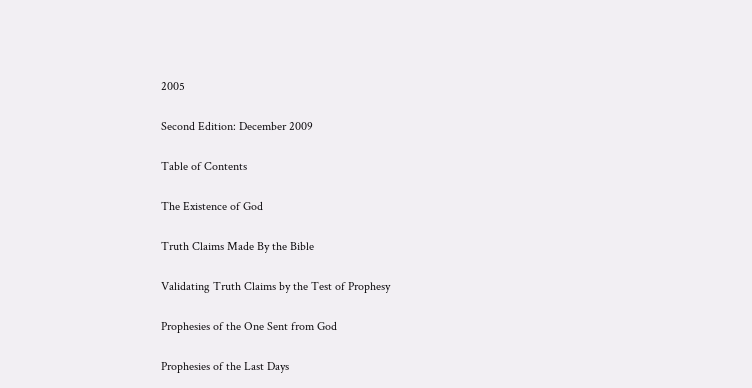2005

Second Edition: December 2009

Table of Contents

The Existence of God

Truth Claims Made By the Bible

Validating Truth Claims by the Test of Prophesy

Prophesies of the One Sent from God

Prophesies of the Last Days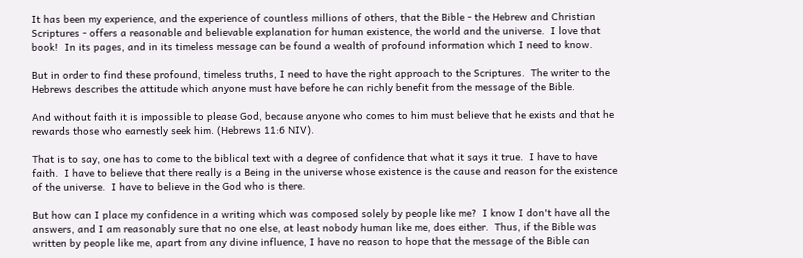It has been my experience, and the experience of countless millions of others, that the Bible - the Hebrew and Christian Scriptures - offers a reasonable and believable explanation for human existence, the world and the universe.  I love that book!  In its pages, and in its timeless message can be found a wealth of profound information which I need to know.

But in order to find these profound, timeless truths, I need to have the right approach to the Scriptures.  The writer to the Hebrews describes the attitude which anyone must have before he can richly benefit from the message of the Bible.

And without faith it is impossible to please God, because anyone who comes to him must believe that he exists and that he rewards those who earnestly seek him. (Hebrews 11:6 NIV).

That is to say, one has to come to the biblical text with a degree of confidence that what it says it true.  I have to have faith.  I have to believe that there really is a Being in the universe whose existence is the cause and reason for the existence of the universe.  I have to believe in the God who is there.

But how can I place my confidence in a writing which was composed solely by people like me?  I know I don't have all the answers, and I am reasonably sure that no one else, at least nobody human like me, does either.  Thus, if the Bible was written by people like me, apart from any divine influence, I have no reason to hope that the message of the Bible can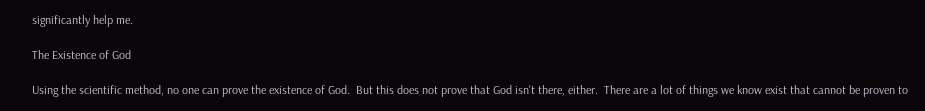significantly help me.

The Existence of God

Using the scientific method, no one can prove the existence of God.  But this does not prove that God isn't there, either.  There are a lot of things we know exist that cannot be proven to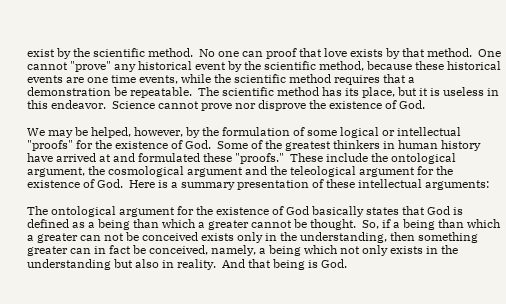exist by the scientific method.  No one can proof that love exists by that method.  One cannot "prove" any historical event by the scientific method, because these historical events are one time events, while the scientific method requires that a demonstration be repeatable.  The scientific method has its place, but it is useless in this endeavor.  Science cannot prove nor disprove the existence of God.

We may be helped, however, by the formulation of some logical or intellectual "proofs" for the existence of God.  Some of the greatest thinkers in human history have arrived at and formulated these "proofs."  These include the ontological argument, the cosmological argument and the teleological argument for the existence of God.  Here is a summary presentation of these intellectual arguments:

The ontological argument for the existence of God basically states that God is defined as a being than which a greater cannot be thought.  So, if a being than which a greater can not be conceived exists only in the understanding, then something greater can in fact be conceived, namely, a being which not only exists in the understanding but also in reality.  And that being is God.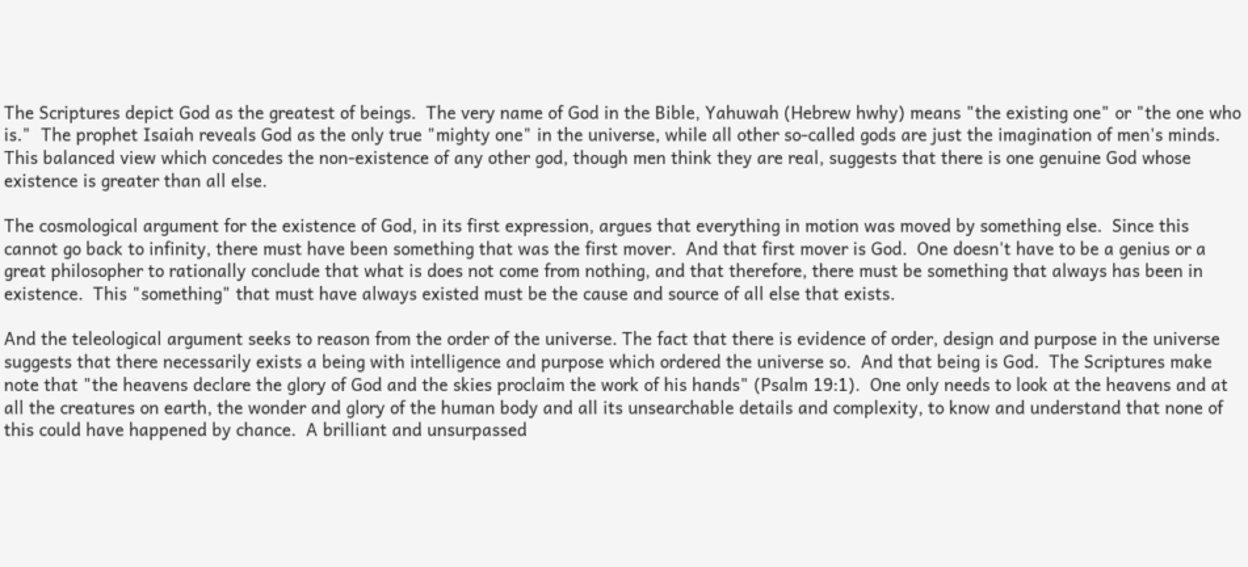The Scriptures depict God as the greatest of beings.  The very name of God in the Bible, Yahuwah (Hebrew hwhy) means "the existing one" or "the one who is."  The prophet Isaiah reveals God as the only true "mighty one" in the universe, while all other so-called gods are just the imagination of men's minds.  This balanced view which concedes the non-existence of any other god, though men think they are real, suggests that there is one genuine God whose existence is greater than all else.

The cosmological argument for the existence of God, in its first expression, argues that everything in motion was moved by something else.  Since this cannot go back to infinity, there must have been something that was the first mover.  And that first mover is God.  One doesn't have to be a genius or a great philosopher to rationally conclude that what is does not come from nothing, and that therefore, there must be something that always has been in existence.  This "something" that must have always existed must be the cause and source of all else that exists.

And the teleological argument seeks to reason from the order of the universe. The fact that there is evidence of order, design and purpose in the universe suggests that there necessarily exists a being with intelligence and purpose which ordered the universe so.  And that being is God.  The Scriptures make note that "the heavens declare the glory of God and the skies proclaim the work of his hands" (Psalm 19:1).  One only needs to look at the heavens and at all the creatures on earth, the wonder and glory of the human body and all its unsearchable details and complexity, to know and understand that none of this could have happened by chance.  A brilliant and unsurpassed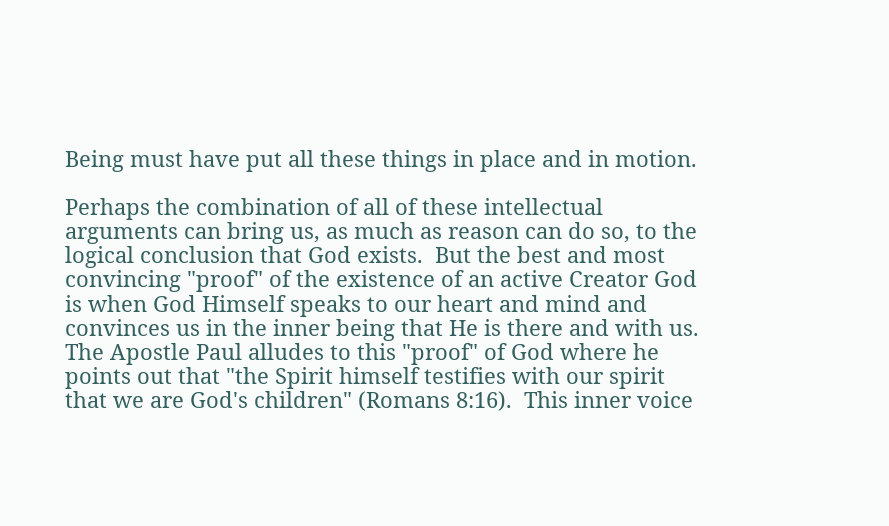Being must have put all these things in place and in motion.

Perhaps the combination of all of these intellectual arguments can bring us, as much as reason can do so, to the logical conclusion that God exists.  But the best and most convincing "proof" of the existence of an active Creator God is when God Himself speaks to our heart and mind and convinces us in the inner being that He is there and with us.  The Apostle Paul alludes to this "proof" of God where he points out that "the Spirit himself testifies with our spirit that we are God's children" (Romans 8:16).  This inner voice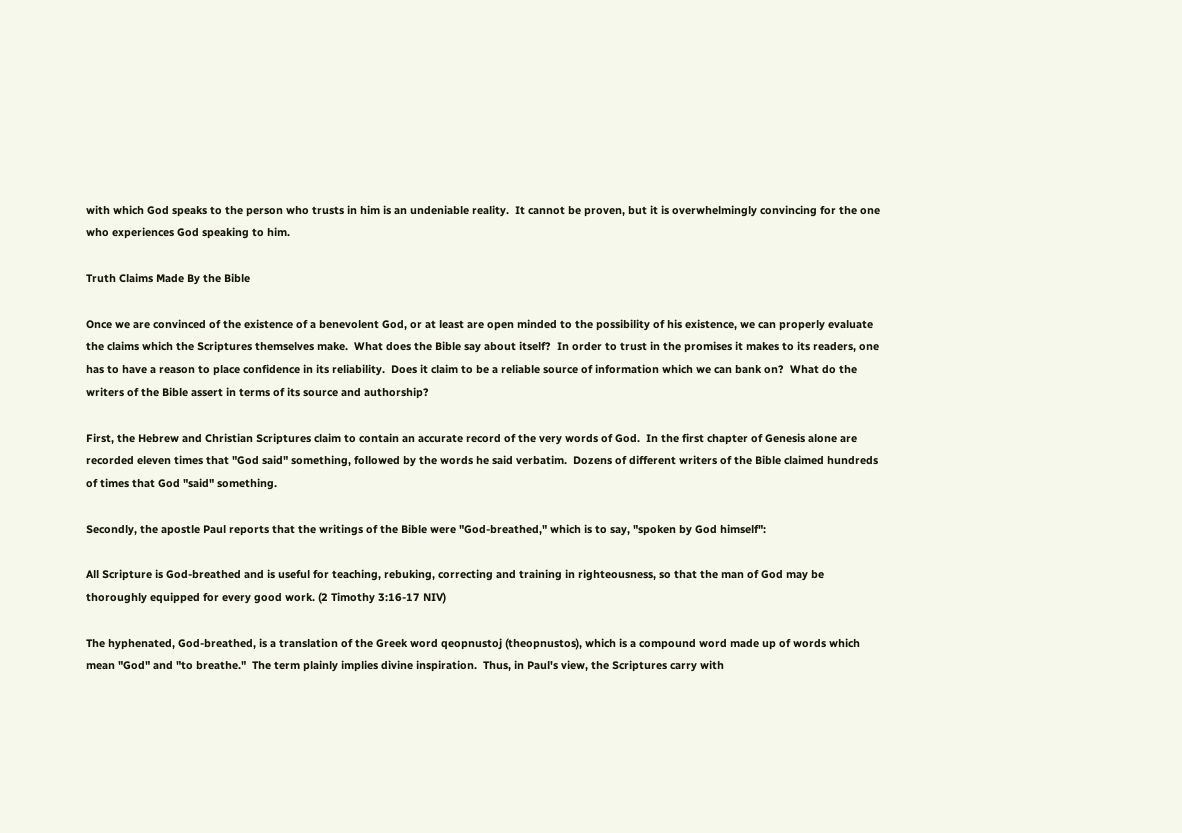with which God speaks to the person who trusts in him is an undeniable reality.  It cannot be proven, but it is overwhelmingly convincing for the one who experiences God speaking to him.

Truth Claims Made By the Bible

Once we are convinced of the existence of a benevolent God, or at least are open minded to the possibility of his existence, we can properly evaluate the claims which the Scriptures themselves make.  What does the Bible say about itself?  In order to trust in the promises it makes to its readers, one has to have a reason to place confidence in its reliability.  Does it claim to be a reliable source of information which we can bank on?  What do the writers of the Bible assert in terms of its source and authorship?

First, the Hebrew and Christian Scriptures claim to contain an accurate record of the very words of God.  In the first chapter of Genesis alone are recorded eleven times that "God said" something, followed by the words he said verbatim.  Dozens of different writers of the Bible claimed hundreds of times that God "said" something.

Secondly, the apostle Paul reports that the writings of the Bible were "God-breathed," which is to say, "spoken by God himself":

All Scripture is God-breathed and is useful for teaching, rebuking, correcting and training in righteousness, so that the man of God may be thoroughly equipped for every good work. (2 Timothy 3:16-17 NIV)

The hyphenated, God-breathed, is a translation of the Greek word qeopnustoj (theopnustos), which is a compound word made up of words which mean "God" and "to breathe."  The term plainly implies divine inspiration.  Thus, in Paul's view, the Scriptures carry with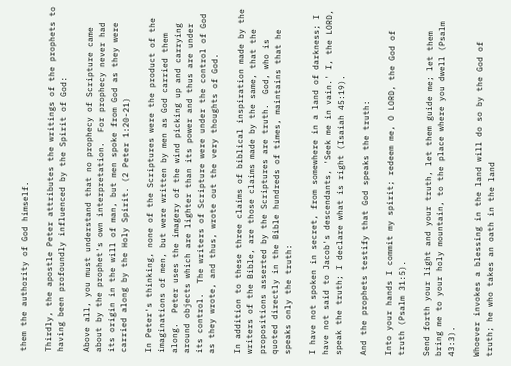them the authority of God himself.

Thirdly, the apostle Peter attributes the writings of the prophets to having been profoundly influenced by the Spirit of God:

Above all, you must understand that no prophecy of Scripture came about by the prophet's own interpretation.  For prophecy never had its origin in the will of man, but men spoke from God as they were carried along by the Holy Spirit. (2 Peter 1:20-21)

In Peter's thinking, none of the Scriptures were the product of the imaginations of men, but were written by men as God carried them along.  Peter uses the imagery of the wind picking up and carrying around objects which are lighter than its power and thus are under its control.  The writers of Scripture were under the control of God as they wrote, and thus, wrote out the very thoughts of God.

In addition to these three claims of biblical inspiration made by the writers of the Bible, are those claims made by the same, that the propositions asserted by the Scriptures are truth.  God, who is quoted directly in the Bible hundreds of times, maintains that he speaks only the truth:

I have not spoken in secret, from somewhere in a land of darkness; I have not said to Jacob's descendants, 'Seek me in vain.' I, the LORD, speak the truth; I declare what is right (Isaiah 45:19).

And the prophets testify that God speaks the truth:

Into your hands I commit my spirit; redeem me, O LORD, the God of truth (Psalm 31:5).

Send forth your light and your truth, let them guide me; let them bring me to your holy mountain, to the place where you dwell (Psalm 43:3).

Whoever invokes a blessing in the land will do so by the God of truth; he who takes an oath in the land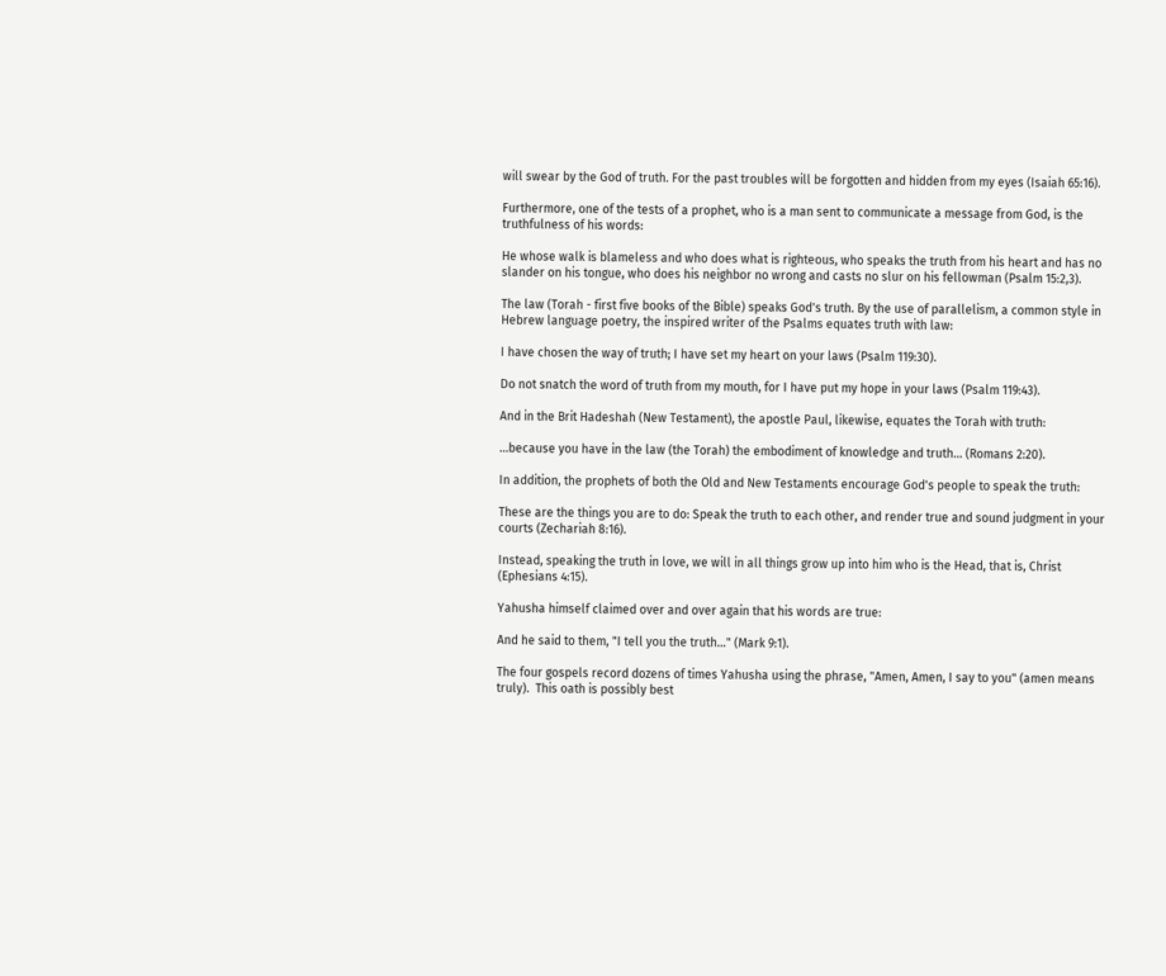will swear by the God of truth. For the past troubles will be forgotten and hidden from my eyes (Isaiah 65:16).

Furthermore, one of the tests of a prophet, who is a man sent to communicate a message from God, is the truthfulness of his words:

He whose walk is blameless and who does what is righteous, who speaks the truth from his heart and has no slander on his tongue, who does his neighbor no wrong and casts no slur on his fellowman (Psalm 15:2,3).

The law (Torah - first five books of the Bible) speaks God's truth. By the use of parallelism, a common style in Hebrew language poetry, the inspired writer of the Psalms equates truth with law:

I have chosen the way of truth; I have set my heart on your laws (Psalm 119:30).

Do not snatch the word of truth from my mouth, for I have put my hope in your laws (Psalm 119:43).

And in the Brit Hadeshah (New Testament), the apostle Paul, likewise, equates the Torah with truth:

...because you have in the law (the Torah) the embodiment of knowledge and truth... (Romans 2:20).

In addition, the prophets of both the Old and New Testaments encourage God's people to speak the truth:

These are the things you are to do: Speak the truth to each other, and render true and sound judgment in your courts (Zechariah 8:16).

Instead, speaking the truth in love, we will in all things grow up into him who is the Head, that is, Christ (Ephesians 4:15).

Yahusha himself claimed over and over again that his words are true:

And he said to them, "I tell you the truth..." (Mark 9:1).

The four gospels record dozens of times Yahusha using the phrase, "Amen, Amen, I say to you" (amen means truly).  This oath is possibly best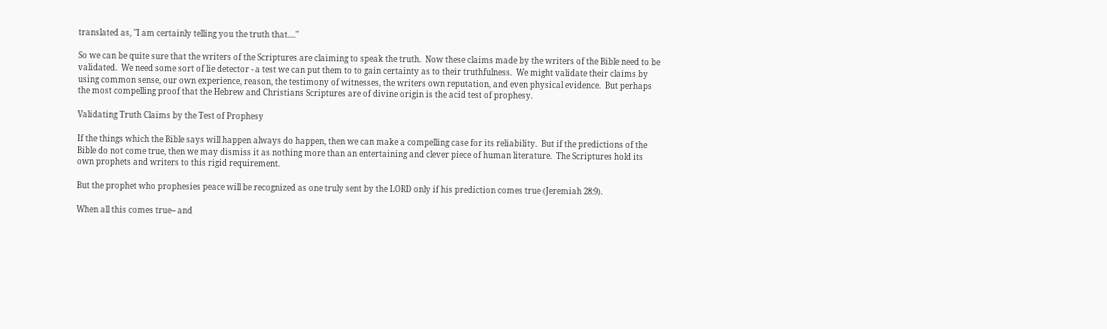translated as, "I am certainly telling you the truth that...."

So we can be quite sure that the writers of the Scriptures are claiming to speak the truth.  Now these claims made by the writers of the Bible need to be validated.  We need some sort of lie detector - a test we can put them to to gain certainty as to their truthfulness.  We might validate their claims by using common sense, our own experience, reason, the testimony of witnesses, the writers own reputation, and even physical evidence.  But perhaps the most compelling proof that the Hebrew and Christians Scriptures are of divine origin is the acid test of prophesy.

Validating Truth Claims by the Test of Prophesy

If the things which the Bible says will happen always do happen, then we can make a compelling case for its reliability.  But if the predictions of the Bible do not come true, then we may dismiss it as nothing more than an entertaining and clever piece of human literature.  The Scriptures hold its own prophets and writers to this rigid requirement.

But the prophet who prophesies peace will be recognized as one truly sent by the LORD only if his prediction comes true (Jeremiah 28:9).

When all this comes true-- and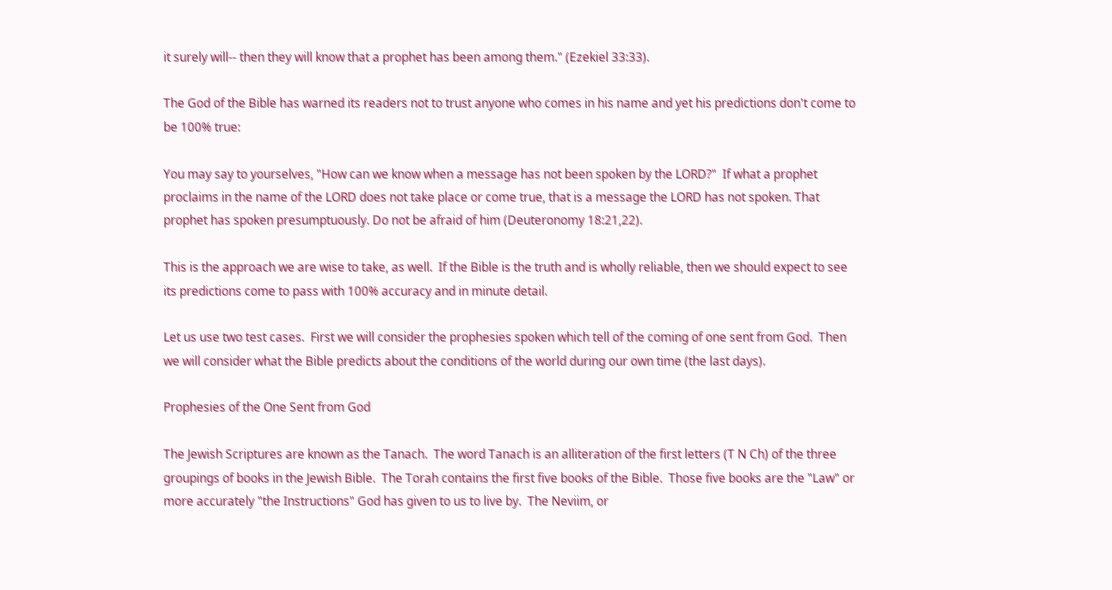it surely will-- then they will know that a prophet has been among them." (Ezekiel 33:33).

The God of the Bible has warned its readers not to trust anyone who comes in his name and yet his predictions don't come to be 100% true:

You may say to yourselves, "How can we know when a message has not been spoken by the LORD?"  If what a prophet proclaims in the name of the LORD does not take place or come true, that is a message the LORD has not spoken. That prophet has spoken presumptuously. Do not be afraid of him (Deuteronomy 18:21,22).

This is the approach we are wise to take, as well.  If the Bible is the truth and is wholly reliable, then we should expect to see its predictions come to pass with 100% accuracy and in minute detail.

Let us use two test cases.  First we will consider the prophesies spoken which tell of the coming of one sent from God.  Then we will consider what the Bible predicts about the conditions of the world during our own time (the last days).

Prophesies of the One Sent from God

The Jewish Scriptures are known as the Tanach.  The word Tanach is an alliteration of the first letters (T N Ch) of the three groupings of books in the Jewish Bible.  The Torah contains the first five books of the Bible.  Those five books are the "Law" or more accurately "the Instructions" God has given to us to live by.  The Neviim, or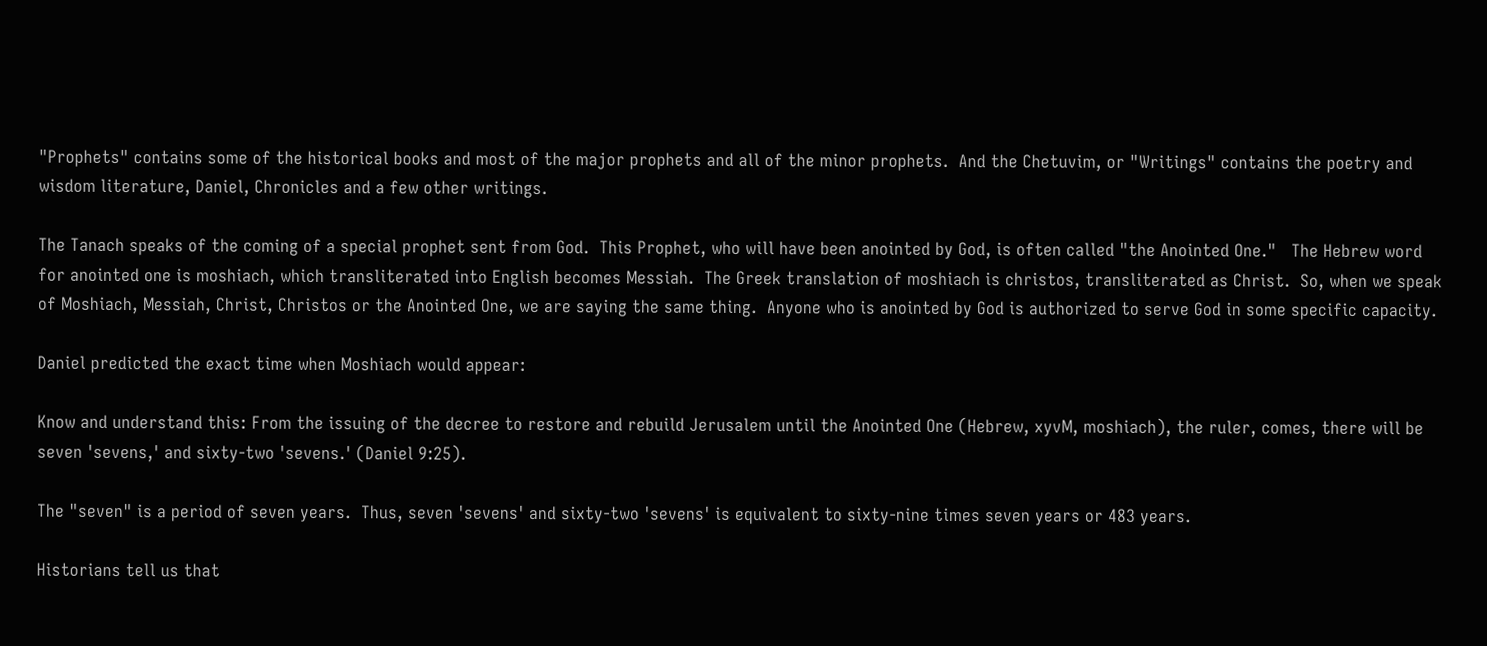"Prophets" contains some of the historical books and most of the major prophets and all of the minor prophets.  And the Chetuvim, or "Writings" contains the poetry and wisdom literature, Daniel, Chronicles and a few other writings.

The Tanach speaks of the coming of a special prophet sent from God.  This Prophet, who will have been anointed by God, is often called "the Anointed One."   The Hebrew word for anointed one is moshiach, which transliterated into English becomes Messiah.  The Greek translation of moshiach is christos, transliterated as Christ.  So, when we speak of Moshiach, Messiah, Christ, Christos or the Anointed One, we are saying the same thing.  Anyone who is anointed by God is authorized to serve God in some specific capacity.

Daniel predicted the exact time when Moshiach would appear:

Know and understand this: From the issuing of the decree to restore and rebuild Jerusalem until the Anointed One (Hebrew, xyvM, moshiach), the ruler, comes, there will be seven 'sevens,' and sixty-two 'sevens.' (Daniel 9:25).

The "seven" is a period of seven years.  Thus, seven 'sevens' and sixty-two 'sevens' is equivalent to sixty-nine times seven years or 483 years.

Historians tell us that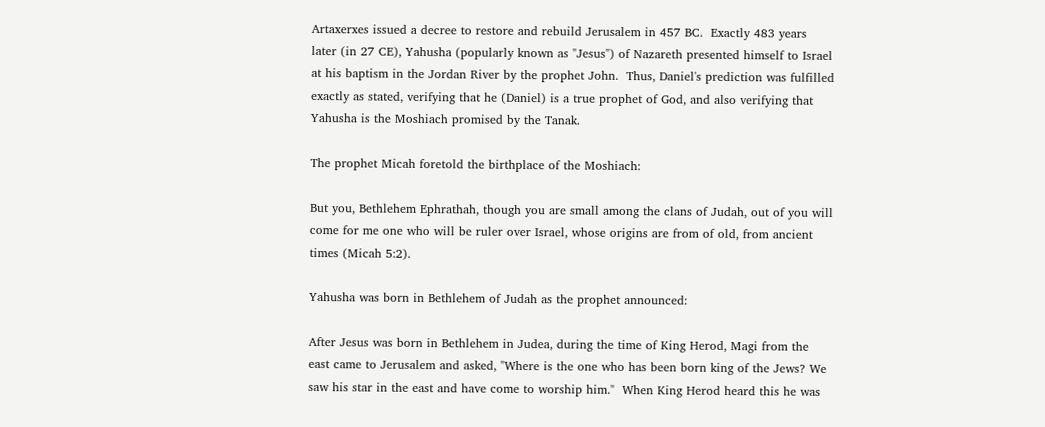Artaxerxes issued a decree to restore and rebuild Jerusalem in 457 BC.  Exactly 483 years later (in 27 CE), Yahusha (popularly known as "Jesus") of Nazareth presented himself to Israel at his baptism in the Jordan River by the prophet John.  Thus, Daniel's prediction was fulfilled exactly as stated, verifying that he (Daniel) is a true prophet of God, and also verifying that Yahusha is the Moshiach promised by the Tanak.

The prophet Micah foretold the birthplace of the Moshiach:

But you, Bethlehem Ephrathah, though you are small among the clans of Judah, out of you will come for me one who will be ruler over Israel, whose origins are from of old, from ancient times (Micah 5:2).

Yahusha was born in Bethlehem of Judah as the prophet announced:

After Jesus was born in Bethlehem in Judea, during the time of King Herod, Magi from the east came to Jerusalem and asked, "Where is the one who has been born king of the Jews? We saw his star in the east and have come to worship him."  When King Herod heard this he was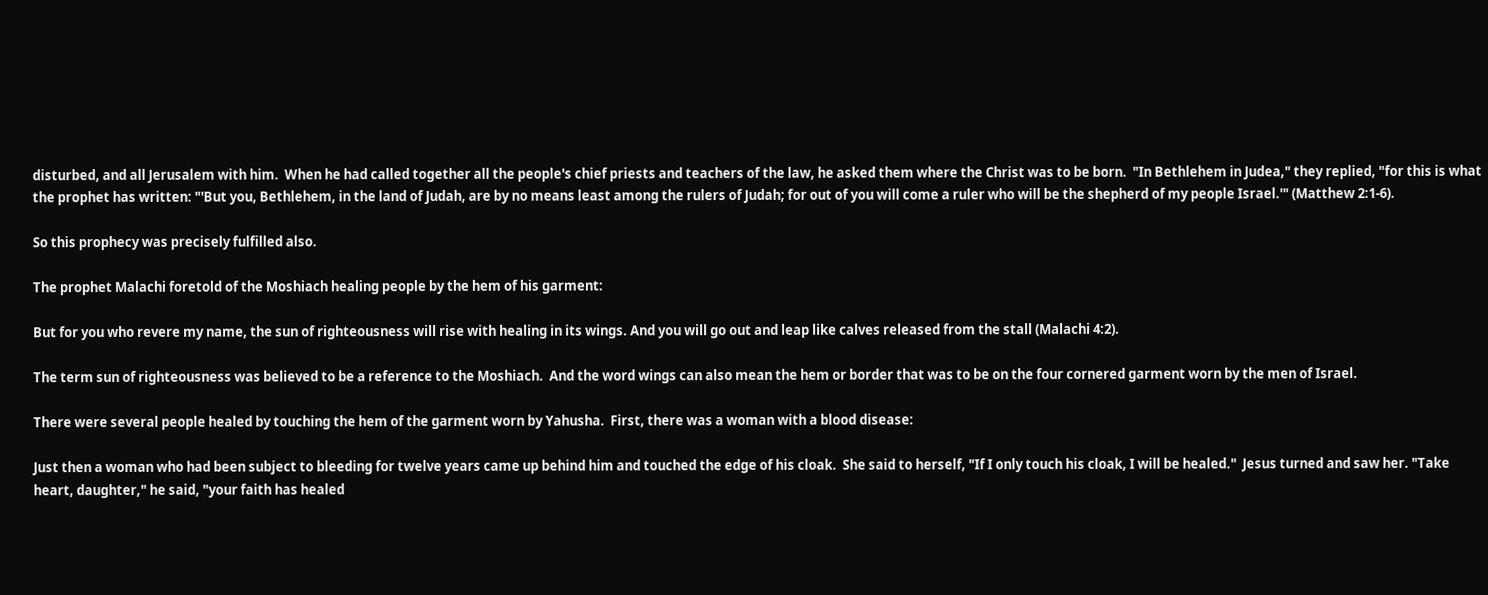disturbed, and all Jerusalem with him.  When he had called together all the people's chief priests and teachers of the law, he asked them where the Christ was to be born.  "In Bethlehem in Judea," they replied, "for this is what the prophet has written: "'But you, Bethlehem, in the land of Judah, are by no means least among the rulers of Judah; for out of you will come a ruler who will be the shepherd of my people Israel.'" (Matthew 2:1-6).

So this prophecy was precisely fulfilled also.

The prophet Malachi foretold of the Moshiach healing people by the hem of his garment:

But for you who revere my name, the sun of righteousness will rise with healing in its wings. And you will go out and leap like calves released from the stall (Malachi 4:2).

The term sun of righteousness was believed to be a reference to the Moshiach.  And the word wings can also mean the hem or border that was to be on the four cornered garment worn by the men of Israel.

There were several people healed by touching the hem of the garment worn by Yahusha.  First, there was a woman with a blood disease:

Just then a woman who had been subject to bleeding for twelve years came up behind him and touched the edge of his cloak.  She said to herself, "If I only touch his cloak, I will be healed."  Jesus turned and saw her. "Take heart, daughter," he said, "your faith has healed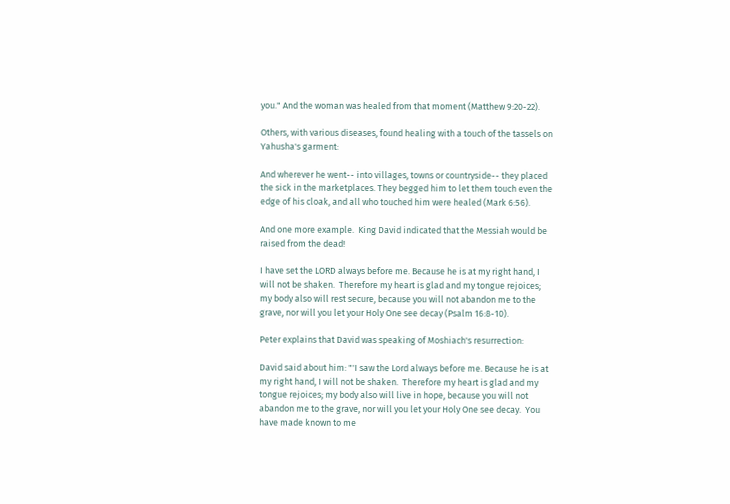you." And the woman was healed from that moment (Matthew 9:20-22).

Others, with various diseases, found healing with a touch of the tassels on Yahusha's garment:

And wherever he went-- into villages, towns or countryside-- they placed the sick in the marketplaces. They begged him to let them touch even the edge of his cloak, and all who touched him were healed (Mark 6:56).

And one more example.  King David indicated that the Messiah would be raised from the dead!

I have set the LORD always before me. Because he is at my right hand, I will not be shaken.  Therefore my heart is glad and my tongue rejoices; my body also will rest secure, because you will not abandon me to the grave, nor will you let your Holy One see decay (Psalm 16:8-10).

Peter explains that David was speaking of Moshiach's resurrection:

David said about him: "'I saw the Lord always before me. Because he is at my right hand, I will not be shaken.  Therefore my heart is glad and my tongue rejoices; my body also will live in hope, because you will not abandon me to the grave, nor will you let your Holy One see decay.  You have made known to me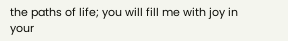the paths of life; you will fill me with joy in your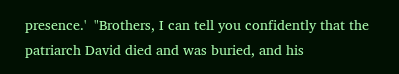presence.'  "Brothers, I can tell you confidently that the patriarch David died and was buried, and his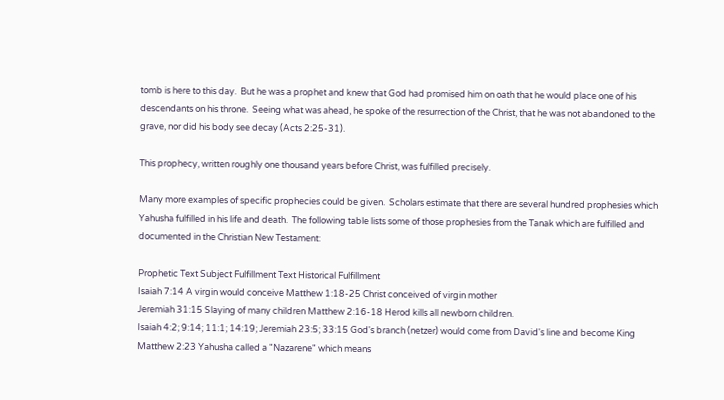tomb is here to this day.  But he was a prophet and knew that God had promised him on oath that he would place one of his descendants on his throne.  Seeing what was ahead, he spoke of the resurrection of the Christ, that he was not abandoned to the grave, nor did his body see decay (Acts 2:25-31).

This prophecy, written roughly one thousand years before Christ, was fulfilled precisely.

Many more examples of specific prophecies could be given.  Scholars estimate that there are several hundred prophesies which Yahusha fulfilled in his life and death.  The following table lists some of those prophesies from the Tanak which are fulfilled and documented in the Christian New Testament:

Prophetic Text Subject Fulfillment Text Historical Fulfillment
Isaiah 7:14 A virgin would conceive Matthew 1:18-25 Christ conceived of virgin mother
Jeremiah 31:15 Slaying of many children Matthew 2:16-18 Herod kills all newborn children.
Isaiah 4:2; 9:14; 11:1; 14:19; Jeremiah 23:5; 33:15 God's branch (netzer) would come from David's line and become King Matthew 2:23 Yahusha called a "Nazarene" which means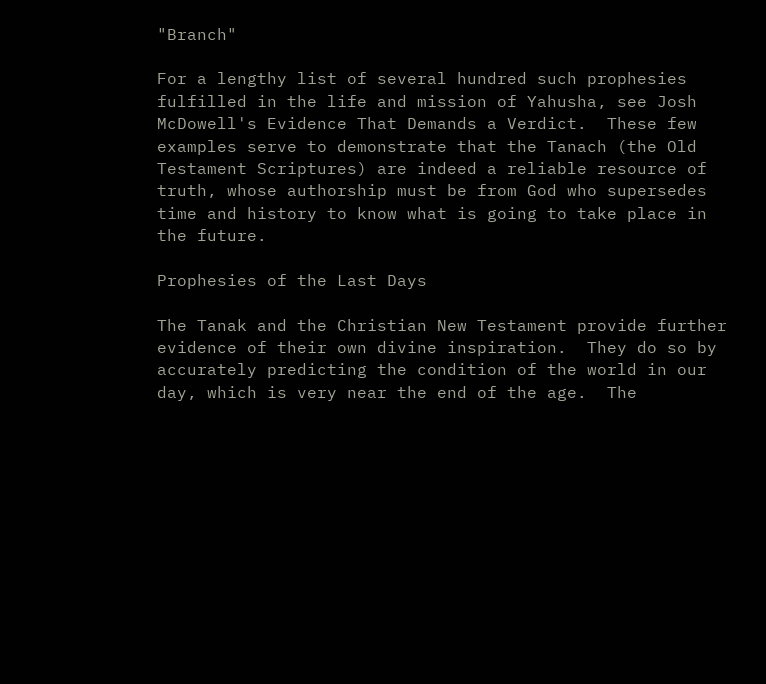"Branch"

For a lengthy list of several hundred such prophesies fulfilled in the life and mission of Yahusha, see Josh McDowell's Evidence That Demands a Verdict.  These few examples serve to demonstrate that the Tanach (the Old Testament Scriptures) are indeed a reliable resource of truth, whose authorship must be from God who supersedes time and history to know what is going to take place in the future.

Prophesies of the Last Days

The Tanak and the Christian New Testament provide further evidence of their own divine inspiration.  They do so by accurately predicting the condition of the world in our day, which is very near the end of the age.  The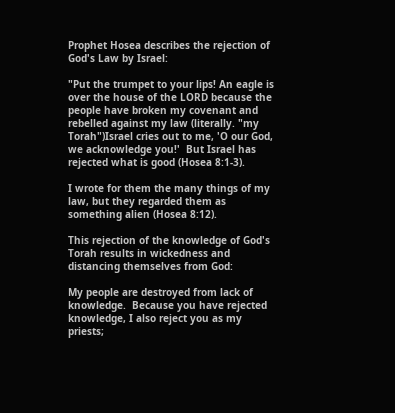Prophet Hosea describes the rejection of God's Law by Israel:

"Put the trumpet to your lips! An eagle is over the house of the LORD because the people have broken my covenant and rebelled against my law (literally. "my Torah")Israel cries out to me, 'O our God, we acknowledge you!'  But Israel has rejected what is good (Hosea 8:1-3).

I wrote for them the many things of my law, but they regarded them as something alien (Hosea 8:12).

This rejection of the knowledge of God's Torah results in wickedness and distancing themselves from God:

My people are destroyed from lack of knowledge.  Because you have rejected knowledge, I also reject you as my priests;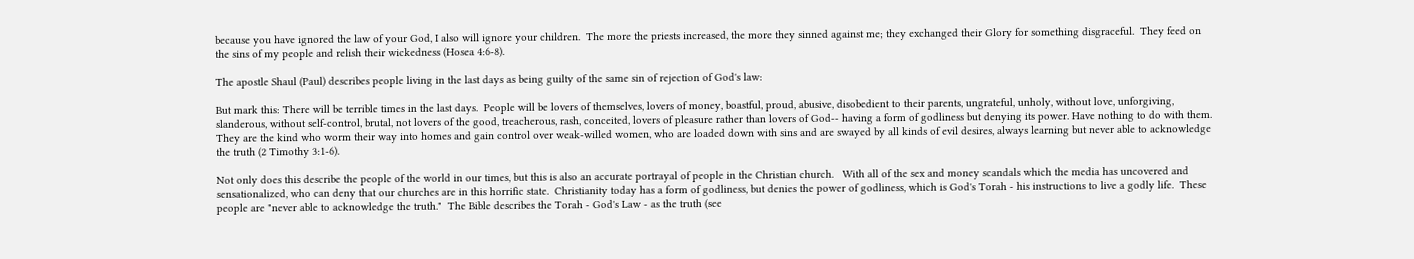because you have ignored the law of your God, I also will ignore your children.  The more the priests increased, the more they sinned against me; they exchanged their Glory for something disgraceful.  They feed on the sins of my people and relish their wickedness (Hosea 4:6-8).

The apostle Shaul (Paul) describes people living in the last days as being guilty of the same sin of rejection of God's law:

But mark this: There will be terrible times in the last days.  People will be lovers of themselves, lovers of money, boastful, proud, abusive, disobedient to their parents, ungrateful, unholy, without love, unforgiving, slanderous, without self-control, brutal, not lovers of the good, treacherous, rash, conceited, lovers of pleasure rather than lovers of God-- having a form of godliness but denying its power. Have nothing to do with them.  They are the kind who worm their way into homes and gain control over weak-willed women, who are loaded down with sins and are swayed by all kinds of evil desires, always learning but never able to acknowledge the truth (2 Timothy 3:1-6).

Not only does this describe the people of the world in our times, but this is also an accurate portrayal of people in the Christian church.   With all of the sex and money scandals which the media has uncovered and sensationalized, who can deny that our churches are in this horrific state.  Christianity today has a form of godliness, but denies the power of godliness, which is God's Torah - his instructions to live a godly life.  These people are "never able to acknowledge the truth."  The Bible describes the Torah - God's Law - as the truth (see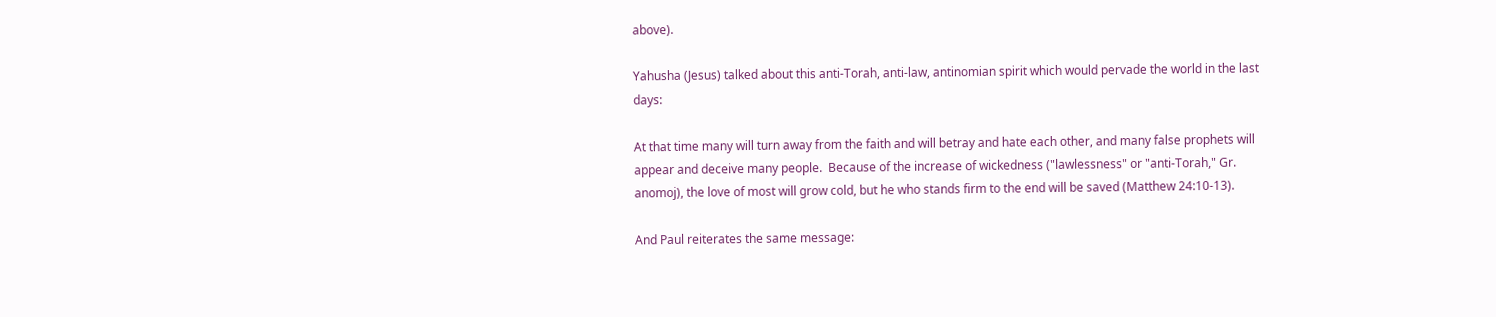above).

Yahusha (Jesus) talked about this anti-Torah, anti-law, antinomian spirit which would pervade the world in the last days:

At that time many will turn away from the faith and will betray and hate each other, and many false prophets will appear and deceive many people.  Because of the increase of wickedness ("lawlessness" or "anti-Torah," Gr. anomoj), the love of most will grow cold, but he who stands firm to the end will be saved (Matthew 24:10-13).

And Paul reiterates the same message: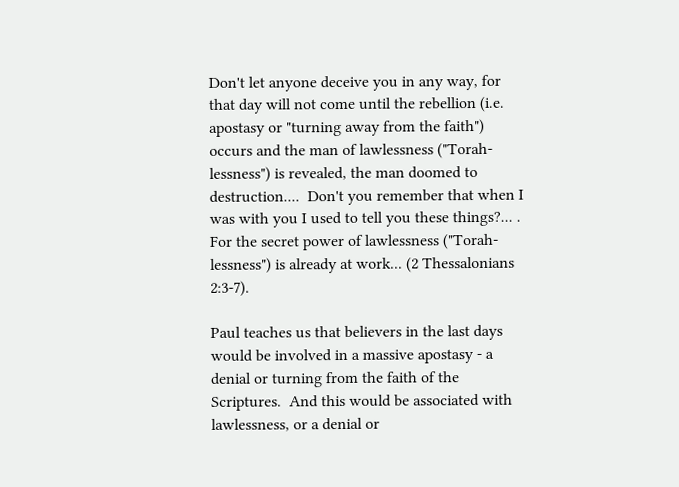Don't let anyone deceive you in any way, for that day will not come until the rebellion (i.e. apostasy or "turning away from the faith") occurs and the man of lawlessness ("Torah-lessness") is revealed, the man doomed to destruction....  Don't you remember that when I was with you I used to tell you these things?... .  For the secret power of lawlessness ("Torah-lessness") is already at work... (2 Thessalonians 2:3-7).

Paul teaches us that believers in the last days would be involved in a massive apostasy - a denial or turning from the faith of the Scriptures.  And this would be associated with lawlessness, or a denial or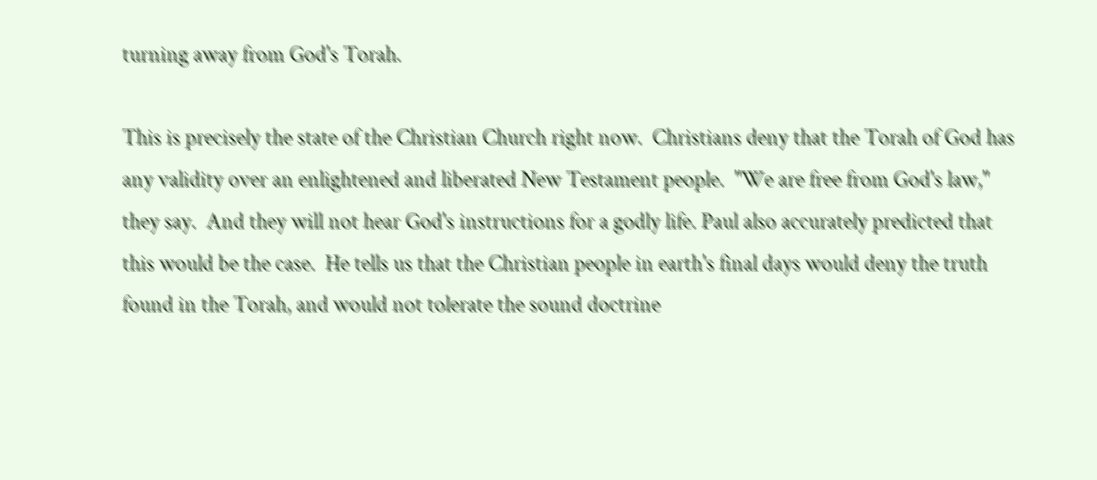turning away from God's Torah.

This is precisely the state of the Christian Church right now.  Christians deny that the Torah of God has any validity over an enlightened and liberated New Testament people.  "We are free from God's law," they say.  And they will not hear God's instructions for a godly life. Paul also accurately predicted that this would be the case.  He tells us that the Christian people in earth's final days would deny the truth found in the Torah, and would not tolerate the sound doctrine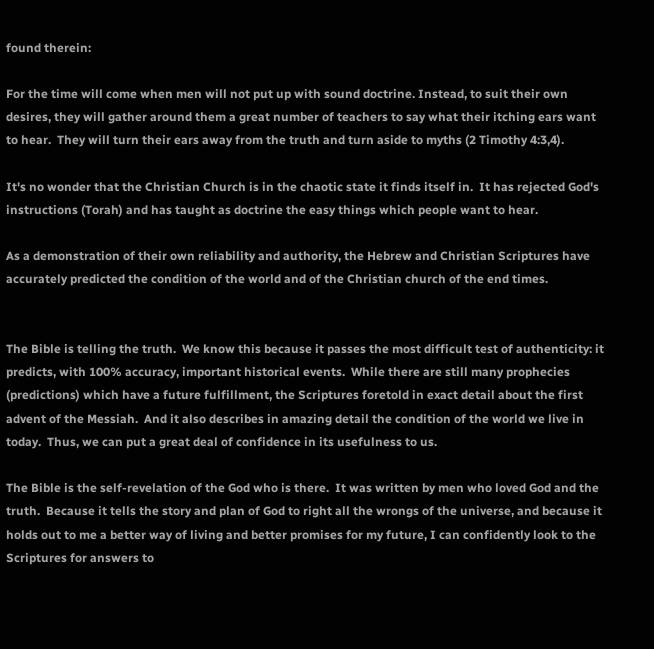found therein:

For the time will come when men will not put up with sound doctrine. Instead, to suit their own desires, they will gather around them a great number of teachers to say what their itching ears want to hear.  They will turn their ears away from the truth and turn aside to myths (2 Timothy 4:3,4).

It's no wonder that the Christian Church is in the chaotic state it finds itself in.  It has rejected God's instructions (Torah) and has taught as doctrine the easy things which people want to hear.

As a demonstration of their own reliability and authority, the Hebrew and Christian Scriptures have accurately predicted the condition of the world and of the Christian church of the end times.


The Bible is telling the truth.  We know this because it passes the most difficult test of authenticity: it predicts, with 100% accuracy, important historical events.  While there are still many prophecies (predictions) which have a future fulfillment, the Scriptures foretold in exact detail about the first advent of the Messiah.  And it also describes in amazing detail the condition of the world we live in today.  Thus, we can put a great deal of confidence in its usefulness to us.

The Bible is the self-revelation of the God who is there.  It was written by men who loved God and the truth.  Because it tells the story and plan of God to right all the wrongs of the universe, and because it holds out to me a better way of living and better promises for my future, I can confidently look to the Scriptures for answers to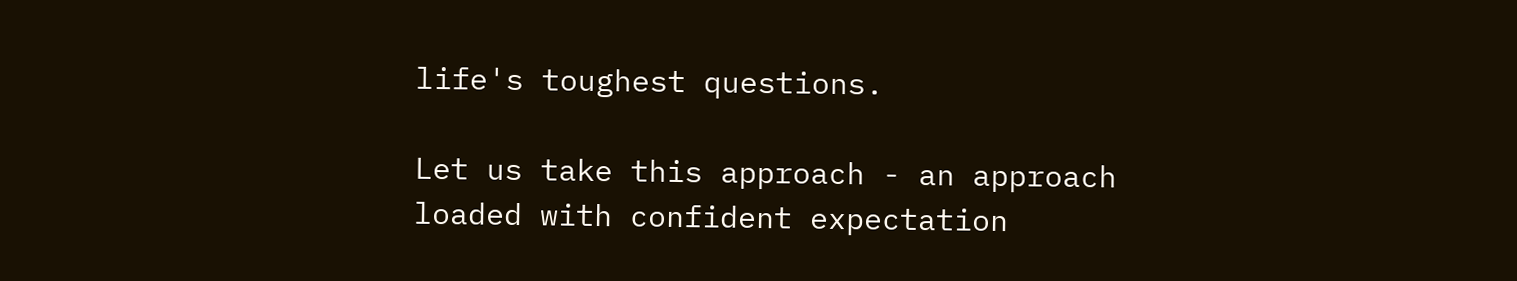life's toughest questions.

Let us take this approach - an approach loaded with confident expectation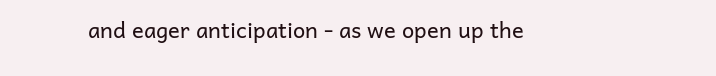and eager anticipation - as we open up the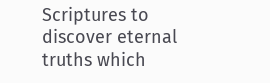Scriptures to discover eternal truths which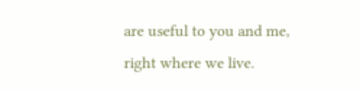are useful to you and me, right where we live.